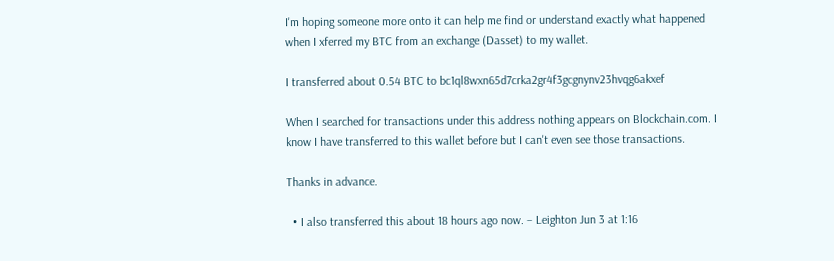I'm hoping someone more onto it can help me find or understand exactly what happened when I xferred my BTC from an exchange (Dasset) to my wallet.

I transferred about 0.54 BTC to bc1ql8wxn65d7crka2gr4f3gcgnynv23hvqg6akxef

When I searched for transactions under this address nothing appears on Blockchain.com. I know I have transferred to this wallet before but I can't even see those transactions.

Thanks in advance.

  • I also transferred this about 18 hours ago now. – Leighton Jun 3 at 1:16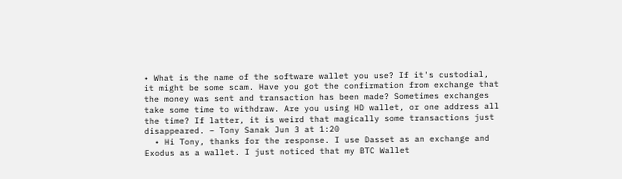• What is the name of the software wallet you use? If it's custodial, it might be some scam. Have you got the confirmation from exchange that the money was sent and transaction has been made? Sometimes exchanges take some time to withdraw. Are you using HD wallet, or one address all the time? If latter, it is weird that magically some transactions just disappeared. – Tony Sanak Jun 3 at 1:20
  • Hi Tony, thanks for the response. I use Dasset as an exchange and Exodus as a wallet. I just noticed that my BTC Wallet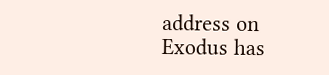address on Exodus has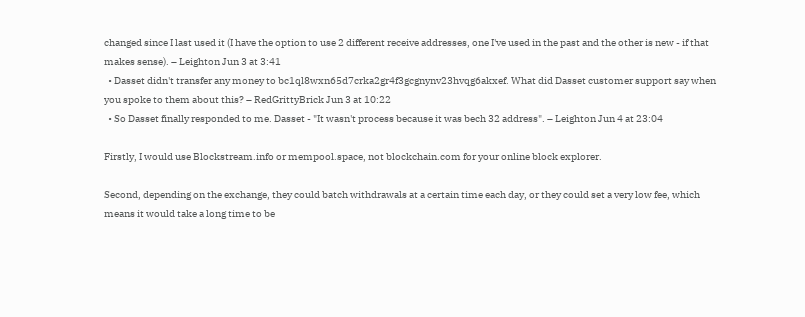changed since I last used it (I have the option to use 2 different receive addresses, one I've used in the past and the other is new - if that makes sense). – Leighton Jun 3 at 3:41
  • Dasset didn't transfer any money to bc1ql8wxn65d7crka2gr4f3gcgnynv23hvqg6akxef. What did Dasset customer support say when you spoke to them about this? – RedGrittyBrick Jun 3 at 10:22
  • So Dasset finally responded to me. Dasset - "It wasn't process because it was bech 32 address". – Leighton Jun 4 at 23:04

Firstly, I would use Blockstream.info or mempool.space, not blockchain.com for your online block explorer.

Second, depending on the exchange, they could batch withdrawals at a certain time each day, or they could set a very low fee, which means it would take a long time to be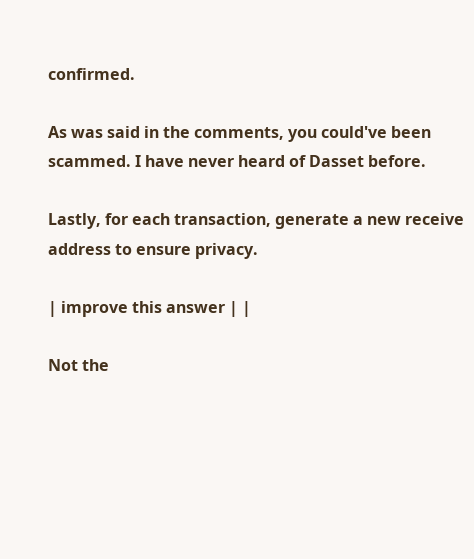confirmed.

As was said in the comments, you could've been scammed. I have never heard of Dasset before.

Lastly, for each transaction, generate a new receive address to ensure privacy.

| improve this answer | |

Not the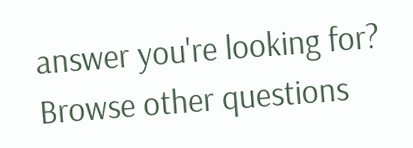answer you're looking for? Browse other questions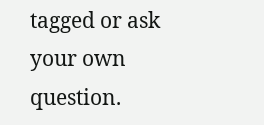tagged or ask your own question.